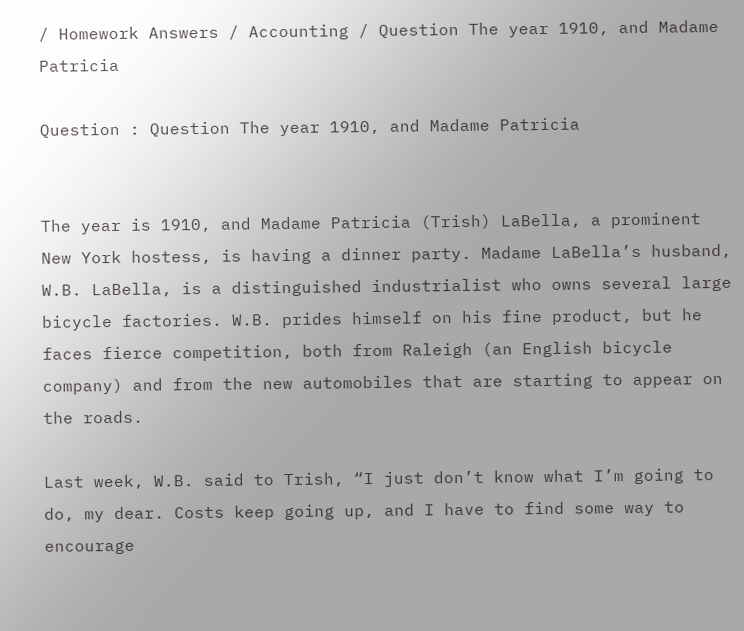/ Homework Answers / Accounting / Question The year 1910, and Madame Patricia

Question : Question The year 1910, and Madame Patricia


The year is 1910, and Madame Patricia (Trish) LaBella, a prominent New York hostess, is having a dinner party. Madame LaBella’s husband, W.B. LaBella, is a distinguished industrialist who owns several large bicycle factories. W.B. prides himself on his fine product, but he faces fierce competition, both from Raleigh (an English bicycle company) and from the new automobiles that are starting to appear on the roads.

Last week, W.B. said to Trish, “I just don’t know what I’m going to do, my dear. Costs keep going up, and I have to find some way to encourage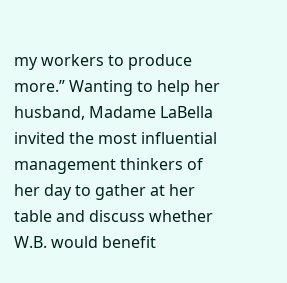my workers to produce more.” Wanting to help her husband, Madame LaBella invited the most influential management thinkers of her day to gather at her table and discuss whether W.B. would benefit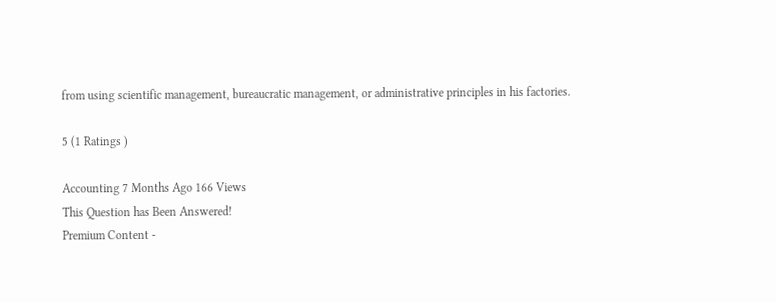from using scientific management, bureaucratic management, or administrative principles in his factories.

5 (1 Ratings )

Accounting 7 Months Ago 166 Views
This Question has Been Answered!
Premium Content -